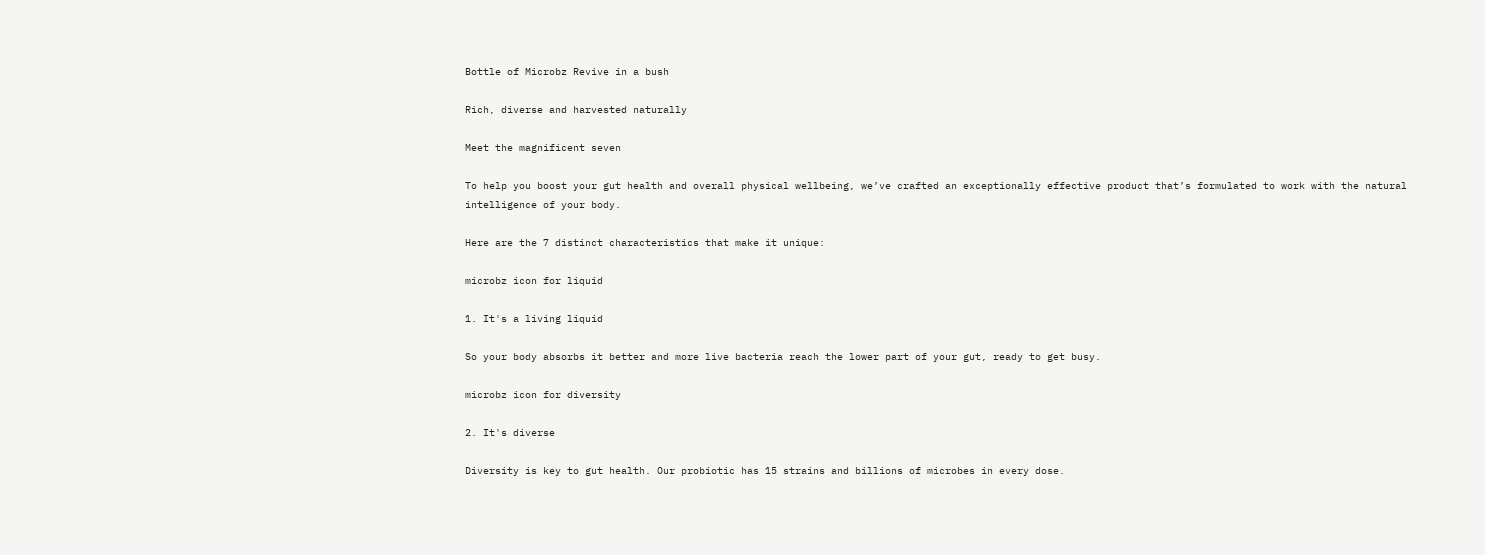Bottle of Microbz Revive in a bush

Rich, diverse and harvested naturally

Meet the magnificent seven

To help you boost your gut health and overall physical wellbeing, we’ve crafted an exceptionally effective product that’s formulated to work with the natural intelligence of your body.

Here are the 7 distinct characteristics that make it unique:

microbz icon for liquid

1. It's a living liquid

So your body absorbs it better and more live bacteria reach the lower part of your gut, ready to get busy.

microbz icon for diversity

2. It's diverse

Diversity is key to gut health. Our probiotic has 15 strains and billions of microbes in every dose.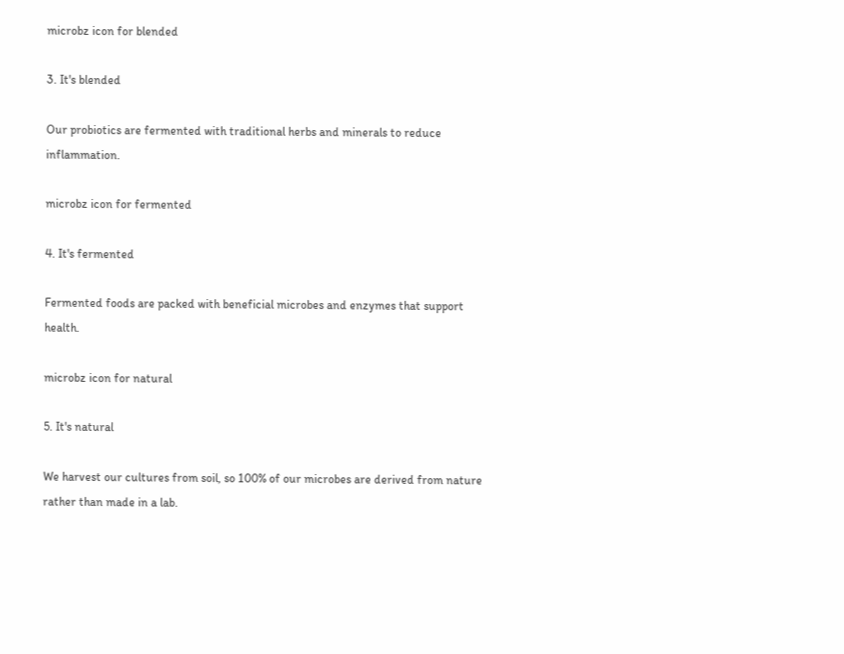microbz icon for blended

3. It's blended

Our probiotics are fermented with traditional herbs and minerals to reduce inflammation.

microbz icon for fermented

4. It's fermented

Fermented foods are packed with beneficial microbes and enzymes that support health.

microbz icon for natural

5. It's natural

We harvest our cultures from soil, so 100% of our microbes are derived from nature rather than made in a lab.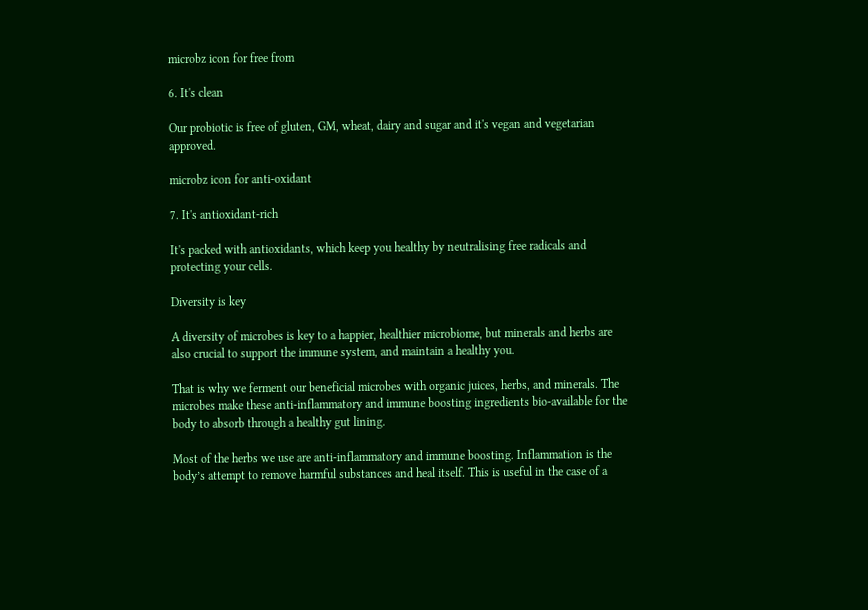microbz icon for free from

6. It's clean

Our probiotic is free of gluten, GM, wheat, dairy and sugar and it's vegan and vegetarian approved.

microbz icon for anti-oxidant

7. It's antioxidant-rich

It's packed with antioxidants, which keep you healthy by neutralising free radicals and protecting your cells.

Diversity is key

A diversity of microbes is key to a happier, healthier microbiome, but minerals and herbs are also crucial to support the immune system, and maintain a healthy you.

That is why we ferment our beneficial microbes with organic juices, herbs, and minerals. The microbes make these anti-inflammatory and immune boosting ingredients bio-available for the body to absorb through a healthy gut lining.

Most of the herbs we use are anti-inflammatory and immune boosting. Inflammation is the body’s attempt to remove harmful substances and heal itself. This is useful in the case of a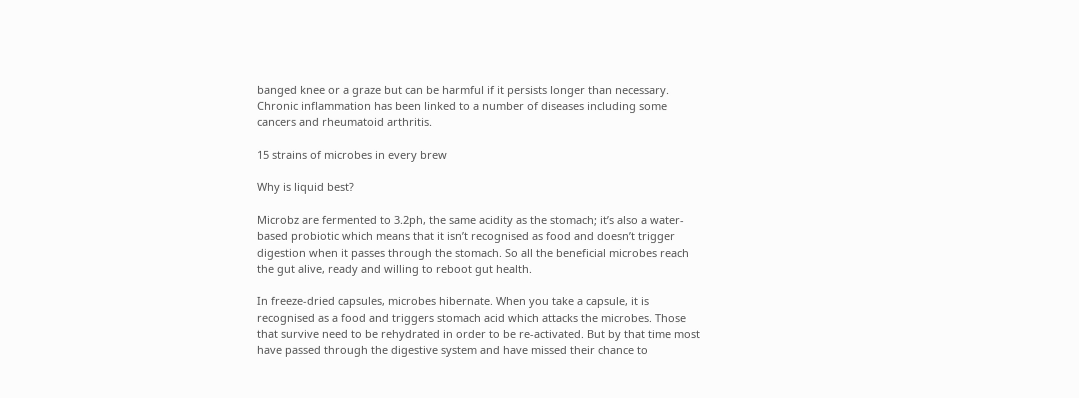banged knee or a graze but can be harmful if it persists longer than necessary. Chronic inflammation has been linked to a number of diseases including some cancers and rheumatoid arthritis.

15 strains of microbes in every brew

Why is liquid best?

Microbz are fermented to 3.2ph, the same acidity as the stomach; it’s also a water-based probiotic which means that it isn’t recognised as food and doesn’t trigger digestion when it passes through the stomach. So all the beneficial microbes reach the gut alive, ready and willing to reboot gut health.

In freeze-dried capsules, microbes hibernate. When you take a capsule, it is recognised as a food and triggers stomach acid which attacks the microbes. Those that survive need to be rehydrated in order to be re-activated. But by that time most have passed through the digestive system and have missed their chance to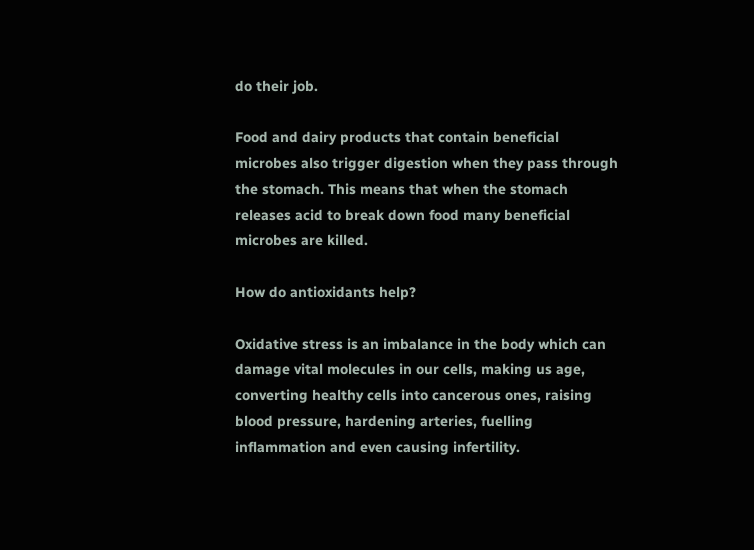do their job.

Food and dairy products that contain beneficial microbes also trigger digestion when they pass through the stomach. This means that when the stomach releases acid to break down food many beneficial microbes are killed.

How do antioxidants help?

Oxidative stress is an imbalance in the body which can damage vital molecules in our cells, making us age, converting healthy cells into cancerous ones, raising blood pressure, hardening arteries, fuelling inflammation and even causing infertility.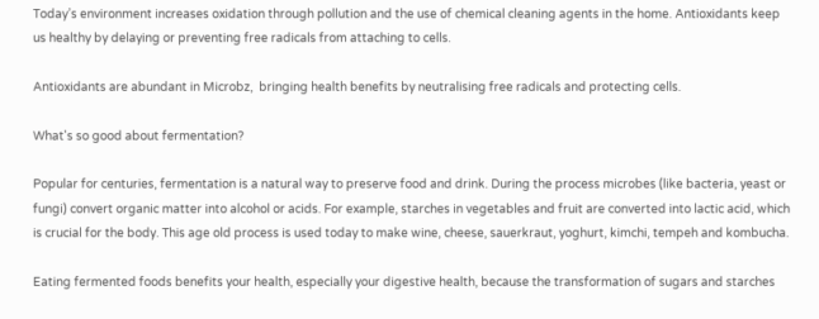Today’s environment increases oxidation through pollution and the use of chemical cleaning agents in the home. Antioxidants keep us healthy by delaying or preventing free radicals from attaching to cells.

Antioxidants are abundant in Microbz,  bringing health benefits by neutralising free radicals and protecting cells.

What's so good about fermentation?

Popular for centuries, fermentation is a natural way to preserve food and drink. During the process microbes (like bacteria, yeast or fungi) convert organic matter into alcohol or acids. For example, starches in vegetables and fruit are converted into lactic acid, which is crucial for the body. This age old process is used today to make wine, cheese, sauerkraut, yoghurt, kimchi, tempeh and kombucha.

Eating fermented foods benefits your health, especially your digestive health, because the transformation of sugars and starches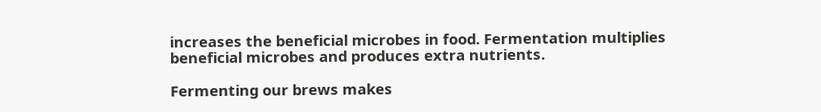increases the beneficial microbes in food. Fermentation multiplies beneficial microbes and produces extra nutrients.

Fermenting our brews makes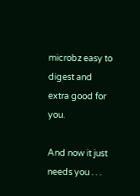microbz easy to digest and extra good for you.

And now it just needs you . . .